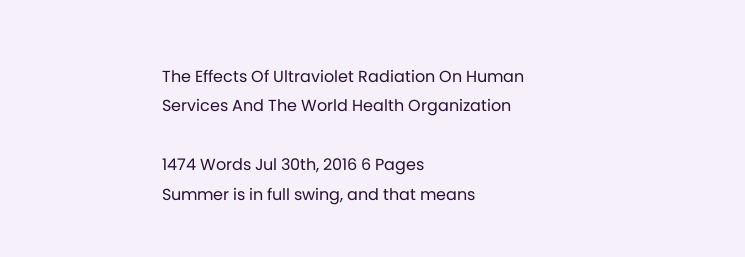The Effects Of Ultraviolet Radiation On Human Services And The World Health Organization

1474 Words Jul 30th, 2016 6 Pages
Summer is in full swing, and that means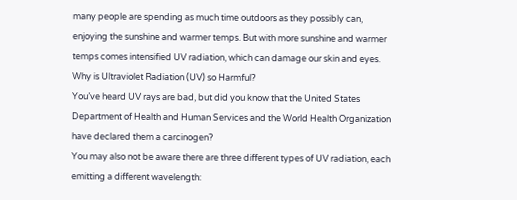many people are spending as much time outdoors as they possibly can, enjoying the sunshine and warmer temps. But with more sunshine and warmer temps comes intensified UV radiation, which can damage our skin and eyes.
Why is Ultraviolet Radiation (UV) so Harmful?
You’ve heard UV rays are bad, but did you know that the United States Department of Health and Human Services and the World Health Organization have declared them a carcinogen?
You may also not be aware there are three different types of UV radiation, each emitting a different wavelength: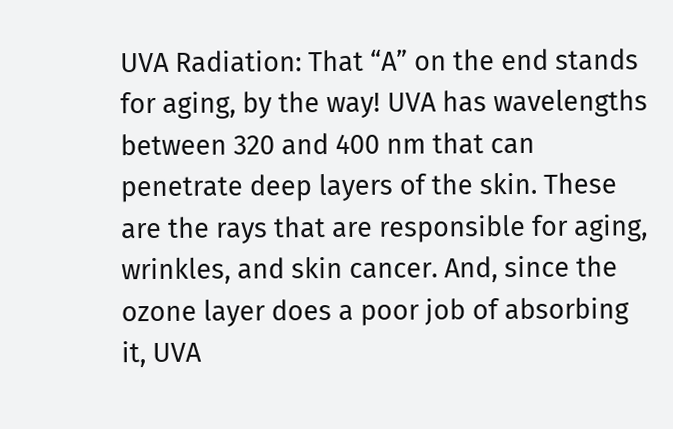UVA Radiation: That “A” on the end stands for aging, by the way! UVA has wavelengths between 320 and 400 nm that can penetrate deep layers of the skin. These are the rays that are responsible for aging, wrinkles, and skin cancer. And, since the ozone layer does a poor job of absorbing it, UVA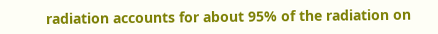radiation accounts for about 95% of the radiation on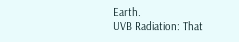Earth.
UVB Radiation: That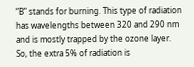“B” stands for burning. This type of radiation has wavelengths between 320 and 290 nm and is mostly trapped by the ozone layer. So, the extra 5% of radiation is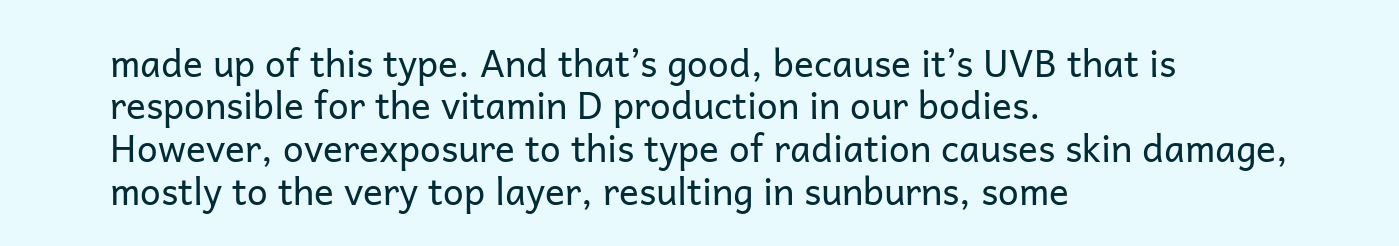made up of this type. And that’s good, because it’s UVB that is responsible for the vitamin D production in our bodies.
However, overexposure to this type of radiation causes skin damage, mostly to the very top layer, resulting in sunburns, some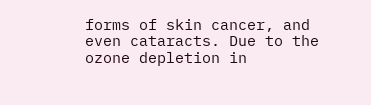forms of skin cancer, and even cataracts. Due to the ozone depletion in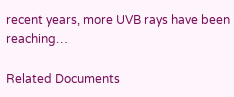recent years, more UVB rays have been reaching…

Related Documents